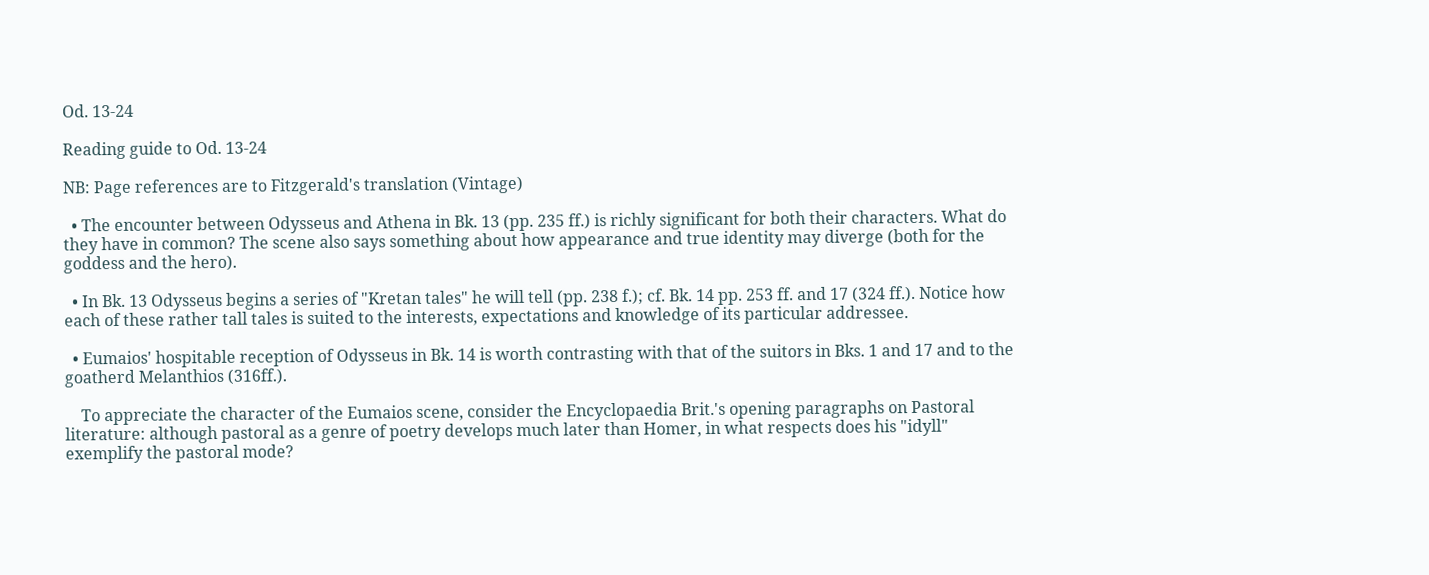Od. 13-24

Reading guide to Od. 13-24

NB: Page references are to Fitzgerald's translation (Vintage)

  • The encounter between Odysseus and Athena in Bk. 13 (pp. 235 ff.) is richly significant for both their characters. What do they have in common? The scene also says something about how appearance and true identity may diverge (both for the goddess and the hero).

  • In Bk. 13 Odysseus begins a series of "Kretan tales" he will tell (pp. 238 f.); cf. Bk. 14 pp. 253 ff. and 17 (324 ff.). Notice how each of these rather tall tales is suited to the interests, expectations and knowledge of its particular addressee.

  • Eumaios' hospitable reception of Odysseus in Bk. 14 is worth contrasting with that of the suitors in Bks. 1 and 17 and to the goatherd Melanthios (316ff.).

    To appreciate the character of the Eumaios scene, consider the Encyclopaedia Brit.'s opening paragraphs on Pastoral literature: although pastoral as a genre of poetry develops much later than Homer, in what respects does his "idyll" exemplify the pastoral mode?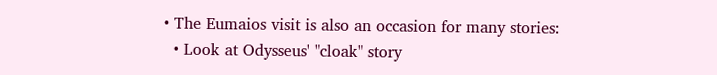• The Eumaios visit is also an occasion for many stories:
  • Look at Odysseus' "cloak" story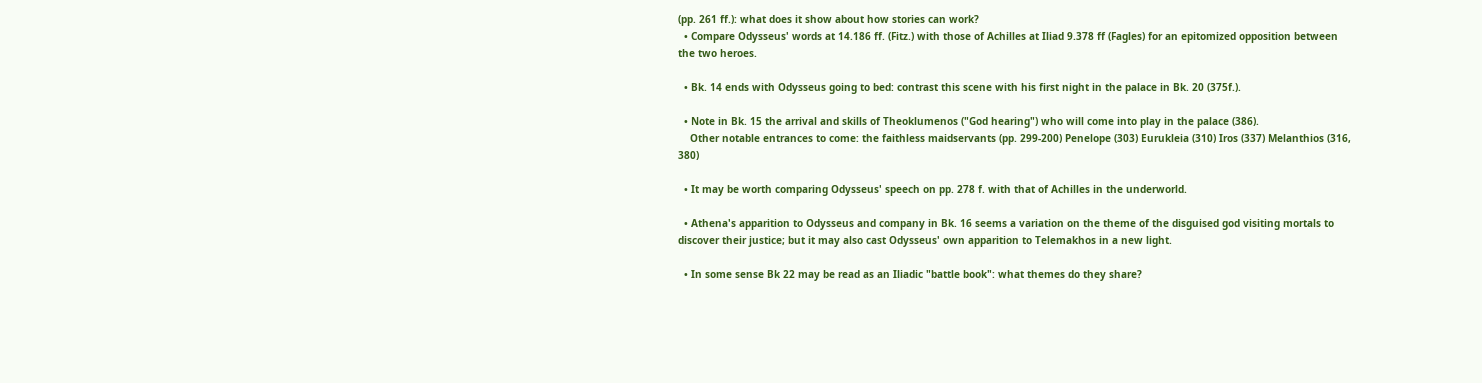(pp. 261 ff.): what does it show about how stories can work?
  • Compare Odysseus' words at 14.186 ff. (Fitz.) with those of Achilles at Iliad 9.378 ff (Fagles) for an epitomized opposition between the two heroes.

  • Bk. 14 ends with Odysseus going to bed: contrast this scene with his first night in the palace in Bk. 20 (375f.).

  • Note in Bk. 15 the arrival and skills of Theoklumenos ("God hearing") who will come into play in the palace (386).
    Other notable entrances to come: the faithless maidservants (pp. 299-200) Penelope (303) Eurukleia (310) Iros (337) Melanthios (316, 380)

  • It may be worth comparing Odysseus' speech on pp. 278 f. with that of Achilles in the underworld.

  • Athena's apparition to Odysseus and company in Bk. 16 seems a variation on the theme of the disguised god visiting mortals to discover their justice; but it may also cast Odysseus' own apparition to Telemakhos in a new light.

  • In some sense Bk 22 may be read as an Iliadic "battle book": what themes do they share?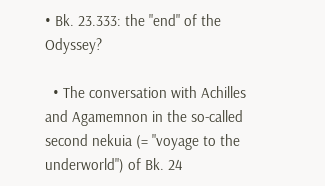• Bk. 23.333: the "end" of the Odyssey?

  • The conversation with Achilles and Agamemnon in the so-called second nekuia (= "voyage to the underworld") of Bk. 24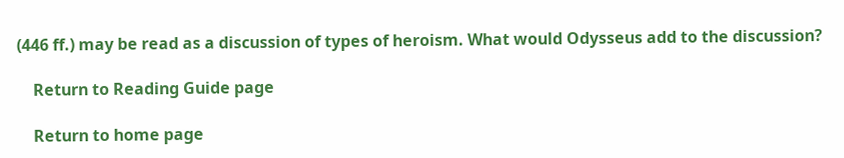(446 ff.) may be read as a discussion of types of heroism. What would Odysseus add to the discussion?

    Return to Reading Guide page

    Return to home page